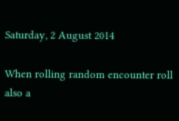Saturday, 2 August 2014

When rolling random encounter roll also a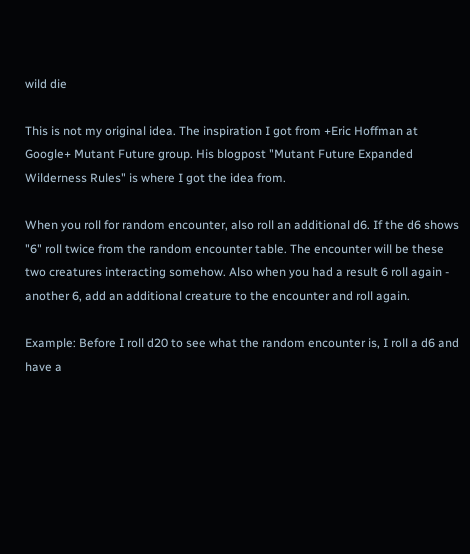wild die

This is not my original idea. The inspiration I got from +Eric Hoffman at Google+ Mutant Future group. His blogpost "Mutant Future Expanded Wilderness Rules" is where I got the idea from.

When you roll for random encounter, also roll an additional d6. If the d6 shows "6" roll twice from the random encounter table. The encounter will be these two creatures interacting somehow. Also when you had a result 6 roll again - another 6, add an additional creature to the encounter and roll again.

Example: Before I roll d20 to see what the random encounter is, I roll a d6 and have a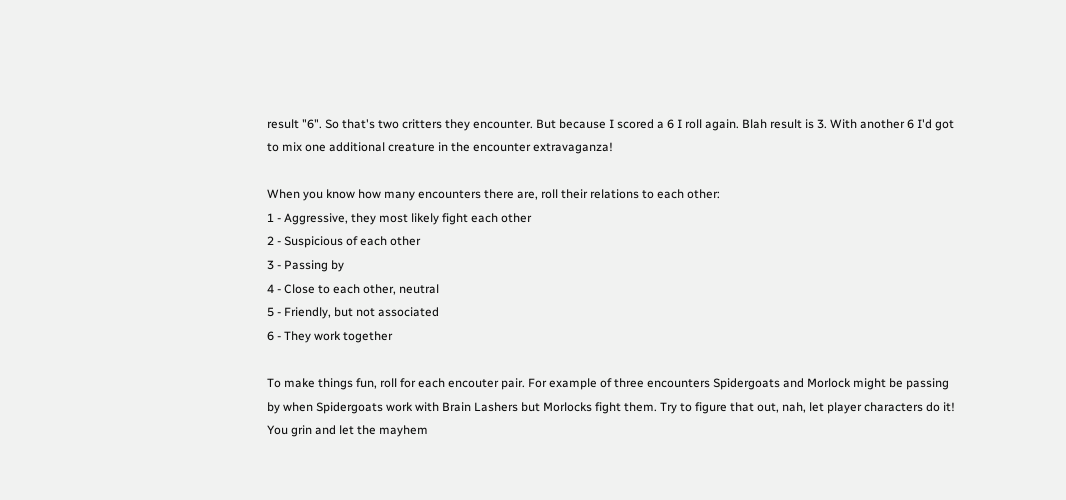result "6". So that's two critters they encounter. But because I scored a 6 I roll again. Blah result is 3. With another 6 I'd got to mix one additional creature in the encounter extravaganza!

When you know how many encounters there are, roll their relations to each other:
1 - Aggressive, they most likely fight each other
2 - Suspicious of each other
3 - Passing by
4 - Close to each other, neutral
5 - Friendly, but not associated
6 - They work together

To make things fun, roll for each encouter pair. For example of three encounters Spidergoats and Morlock might be passing by when Spidergoats work with Brain Lashers but Morlocks fight them. Try to figure that out, nah, let player characters do it! You grin and let the mayhem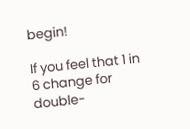begin!

If you feel that 1 in 6 change for double-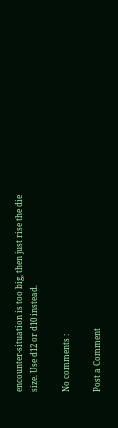encounter-situation is too big, then just rise the die size. Use d12 or d10 instead.

No comments :

Post a Comment